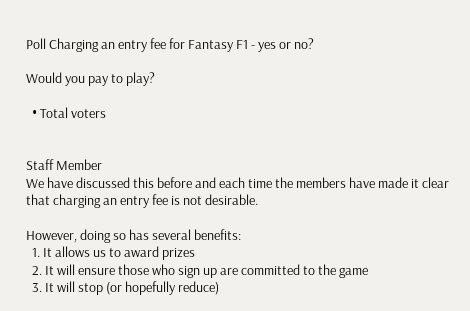Poll Charging an entry fee for Fantasy F1 - yes or no?

Would you pay to play?

  • Total voters


Staff Member
We have discussed this before and each time the members have made it clear that charging an entry fee is not desirable.

However, doing so has several benefits:
  1. It allows us to award prizes
  2. It will ensure those who sign up are committed to the game
  3. It will stop (or hopefully reduce)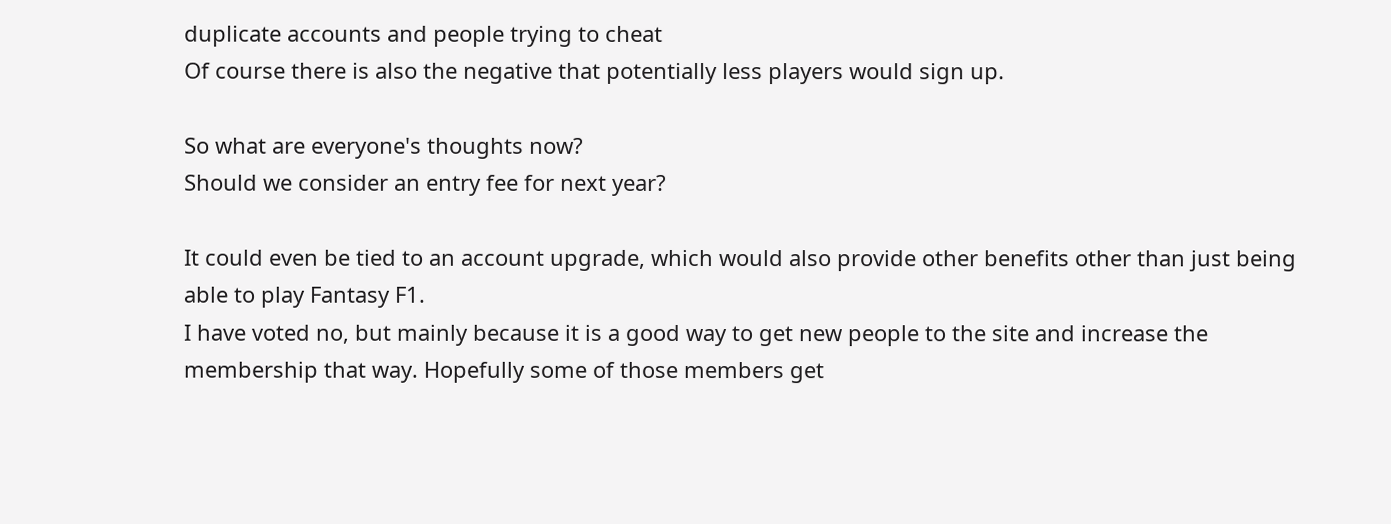duplicate accounts and people trying to cheat
Of course there is also the negative that potentially less players would sign up.

So what are everyone's thoughts now?
Should we consider an entry fee for next year?

It could even be tied to an account upgrade, which would also provide other benefits other than just being able to play Fantasy F1.
I have voted no, but mainly because it is a good way to get new people to the site and increase the membership that way. Hopefully some of those members get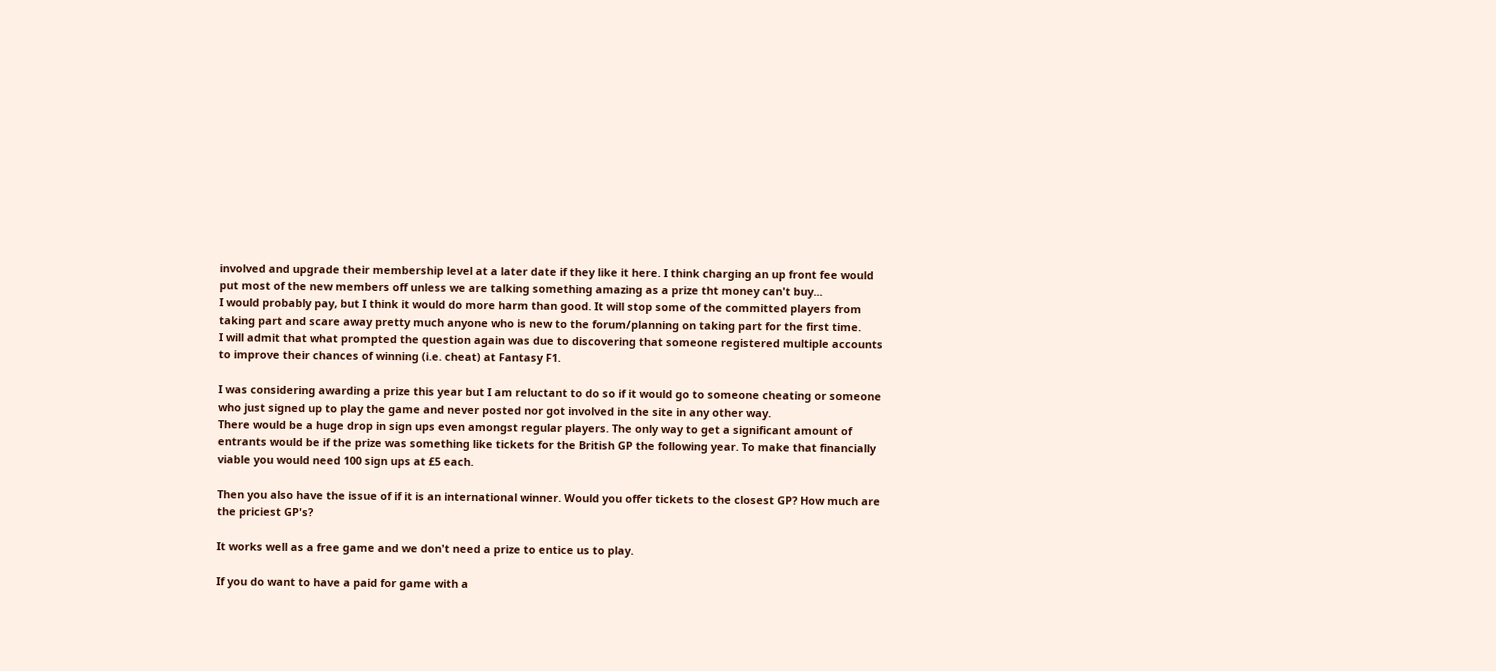involved and upgrade their membership level at a later date if they like it here. I think charging an up front fee would put most of the new members off unless we are talking something amazing as a prize tht money can't buy...
I would probably pay, but I think it would do more harm than good. It will stop some of the committed players from taking part and scare away pretty much anyone who is new to the forum/planning on taking part for the first time.
I will admit that what prompted the question again was due to discovering that someone registered multiple accounts to improve their chances of winning (i.e. cheat) at Fantasy F1.

I was considering awarding a prize this year but I am reluctant to do so if it would go to someone cheating or someone who just signed up to play the game and never posted nor got involved in the site in any other way.
There would be a huge drop in sign ups even amongst regular players. The only way to get a significant amount of entrants would be if the prize was something like tickets for the British GP the following year. To make that financially viable you would need 100 sign ups at £5 each.

Then you also have the issue of if it is an international winner. Would you offer tickets to the closest GP? How much are the priciest GP's?

It works well as a free game and we don't need a prize to entice us to play.

If you do want to have a paid for game with a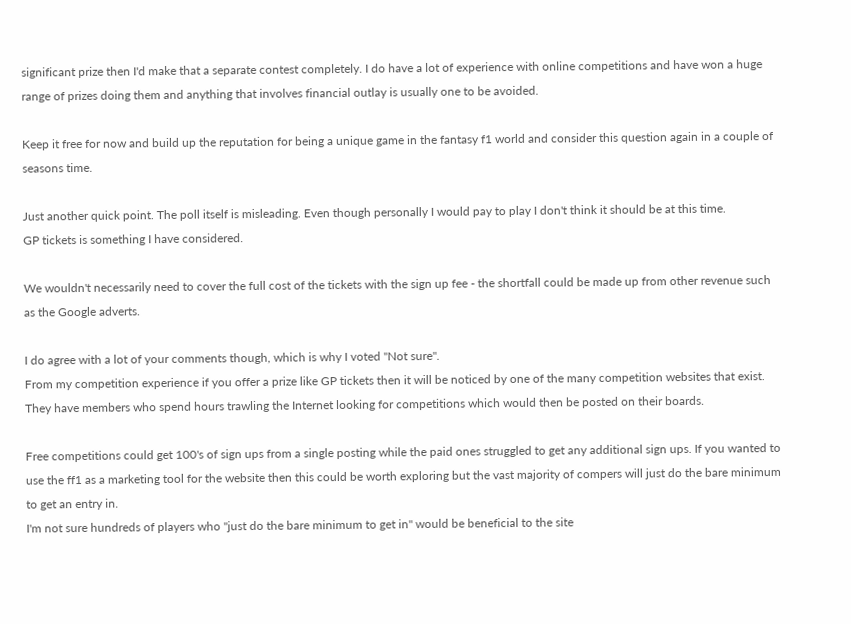significant prize then I'd make that a separate contest completely. I do have a lot of experience with online competitions and have won a huge range of prizes doing them and anything that involves financial outlay is usually one to be avoided.

Keep it free for now and build up the reputation for being a unique game in the fantasy f1 world and consider this question again in a couple of seasons time.

Just another quick point. The poll itself is misleading. Even though personally I would pay to play I don't think it should be at this time.
GP tickets is something I have considered.

We wouldn't necessarily need to cover the full cost of the tickets with the sign up fee - the shortfall could be made up from other revenue such as the Google adverts.

I do agree with a lot of your comments though, which is why I voted "Not sure".
From my competition experience if you offer a prize like GP tickets then it will be noticed by one of the many competition websites that exist. They have members who spend hours trawling the Internet looking for competitions which would then be posted on their boards.

Free competitions could get 100's of sign ups from a single posting while the paid ones struggled to get any additional sign ups. If you wanted to use the ff1 as a marketing tool for the website then this could be worth exploring but the vast majority of compers will just do the bare minimum to get an entry in.
I'm not sure hundreds of players who "just do the bare minimum to get in" would be beneficial to the site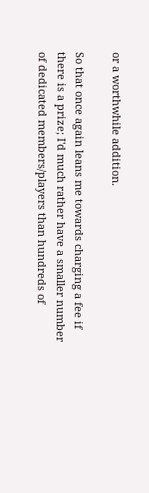or a worthwhile addition.

So that once again leans me towards charging a fee if there is a prize; I'd much rather have a smaller number of dedicated members/players than hundreds of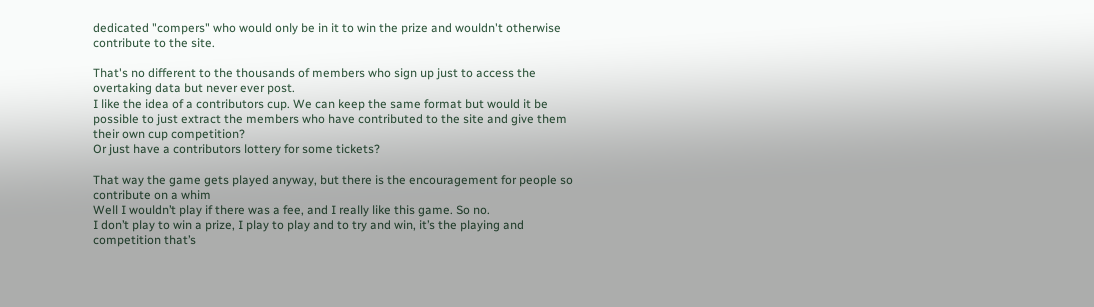dedicated "compers" who would only be in it to win the prize and wouldn't otherwise contribute to the site.

That's no different to the thousands of members who sign up just to access the overtaking data but never ever post.
I like the idea of a contributors cup. We can keep the same format but would it be possible to just extract the members who have contributed to the site and give them their own cup competition?
Or just have a contributors lottery for some tickets?

That way the game gets played anyway, but there is the encouragement for people so contribute on a whim
Well I wouldn’t play if there was a fee, and I really like this game. So no.
I don’t play to win a prize, I play to play and to try and win, it’s the playing and competition that’s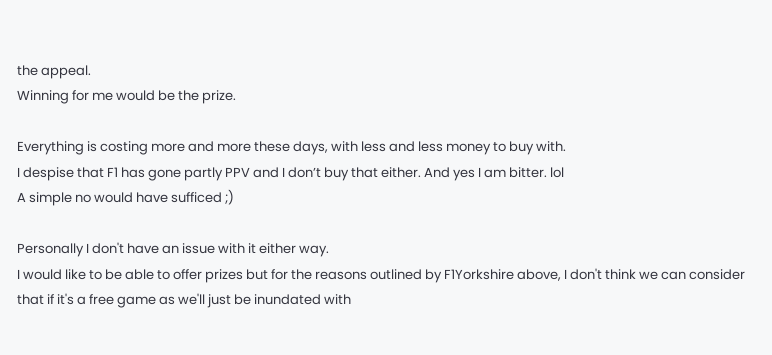the appeal.
Winning for me would be the prize.

Everything is costing more and more these days, with less and less money to buy with.
I despise that F1 has gone partly PPV and I don’t buy that either. And yes I am bitter. lol
A simple no would have sufficed ;)

Personally I don't have an issue with it either way.
I would like to be able to offer prizes but for the reasons outlined by F1Yorkshire above, I don't think we can consider that if it's a free game as we'll just be inundated with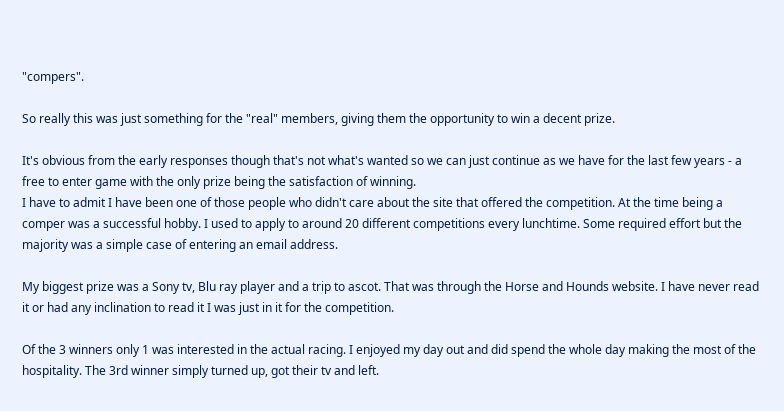"compers".

So really this was just something for the "real" members, giving them the opportunity to win a decent prize.

It's obvious from the early responses though that's not what's wanted so we can just continue as we have for the last few years - a free to enter game with the only prize being the satisfaction of winning.
I have to admit I have been one of those people who didn't care about the site that offered the competition. At the time being a comper was a successful hobby. I used to apply to around 20 different competitions every lunchtime. Some required effort but the majority was a simple case of entering an email address.

My biggest prize was a Sony tv, Blu ray player and a trip to ascot. That was through the Horse and Hounds website. I have never read it or had any inclination to read it I was just in it for the competition.

Of the 3 winners only 1 was interested in the actual racing. I enjoyed my day out and did spend the whole day making the most of the hospitality. The 3rd winner simply turned up, got their tv and left.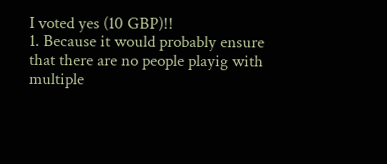I voted yes (10 GBP)!!
1. Because it would probably ensure that there are no people playig with multiple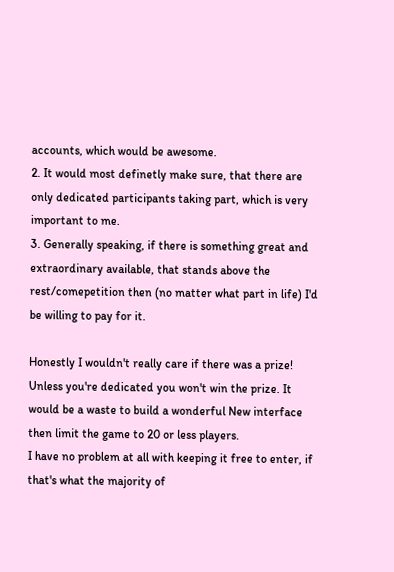accounts, which would be awesome.
2. It would most definetly make sure, that there are only dedicated participants taking part, which is very important to me.
3. Generally speaking, if there is something great and extraordinary available, that stands above the rest/comepetition then (no matter what part in life) I'd be willing to pay for it.

Honestly I wouldn't really care if there was a prize!
Unless you're dedicated you won't win the prize. It would be a waste to build a wonderful New interface then limit the game to 20 or less players.
I have no problem at all with keeping it free to enter, if that's what the majority of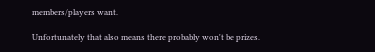members/players want.

Unfortunately that also means there probably won't be prizes.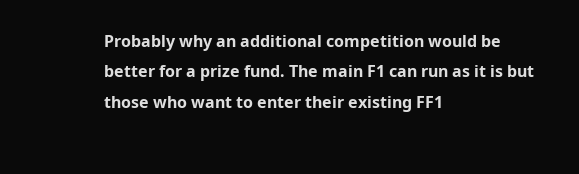Probably why an additional competition would be better for a prize fund. The main F1 can run as it is but those who want to enter their existing FF1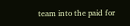team into the paid for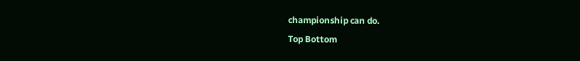championship can do.
Top Bottom